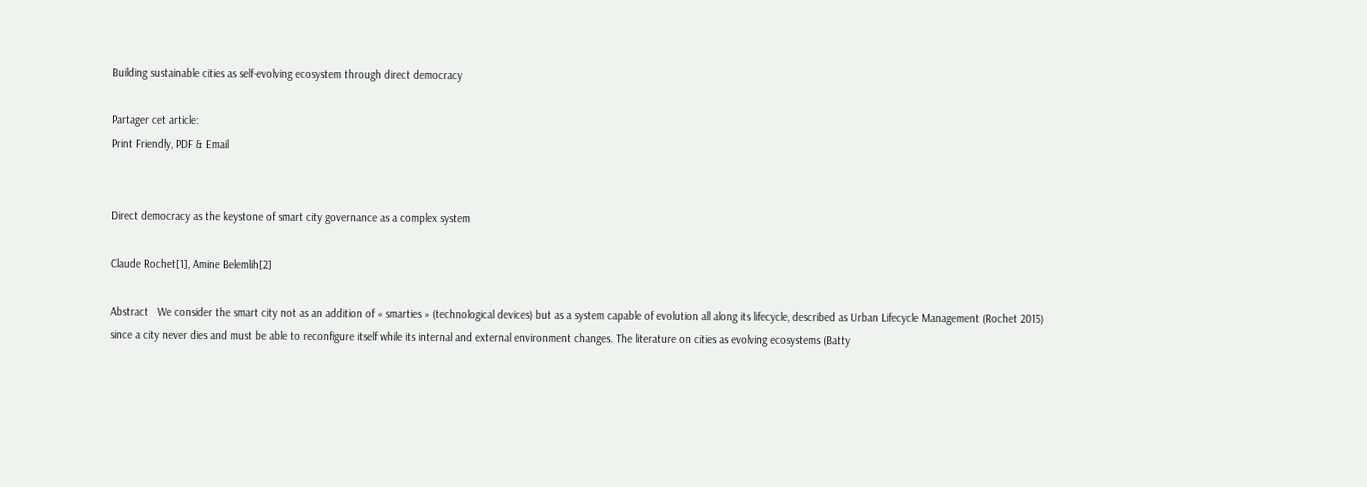Building sustainable cities as self-evolving ecosystem through direct democracy

Partager cet article:
Print Friendly, PDF & Email


Direct democracy as the keystone of smart city governance as a complex system

Claude Rochet[1], Amine Belemlih[2]

Abstract   We consider the smart city not as an addition of « smarties » (technological devices) but as a system capable of evolution all along its lifecycle, described as Urban Lifecycle Management (Rochet 2015) since a city never dies and must be able to reconfigure itself while its internal and external environment changes. The literature on cities as evolving ecosystems (Batty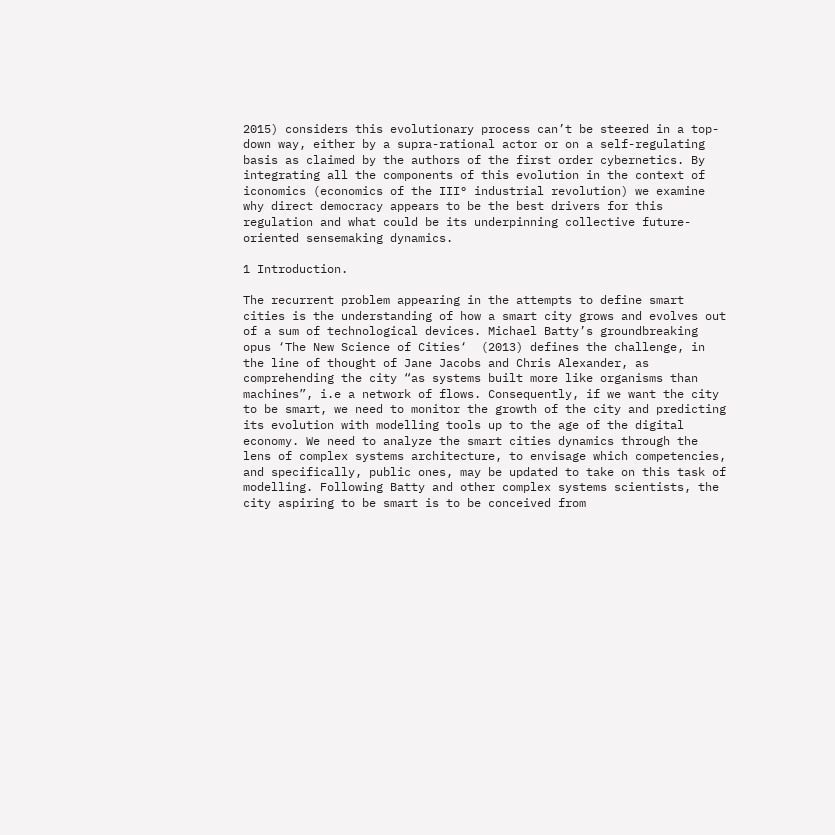2015) considers this evolutionary process can’t be steered in a top-down way, either by a supra-rational actor or on a self-regulating basis as claimed by the authors of the first order cybernetics. By integrating all the components of this evolution in the context of iconomics (economics of the III° industrial revolution) we examine why direct democracy appears to be the best drivers for this regulation and what could be its underpinning collective future-oriented sensemaking dynamics.

1 Introduction.

The recurrent problem appearing in the attempts to define smart cities is the understanding of how a smart city grows and evolves out of a sum of technological devices. Michael Batty’s groundbreaking opus ‘The New Science of Cities‘  (2013) defines the challenge, in the line of thought of Jane Jacobs and Chris Alexander, as comprehending the city “as systems built more like organisms than machines”, i.e a network of flows. Consequently, if we want the city to be smart, we need to monitor the growth of the city and predicting its evolution with modelling tools up to the age of the digital economy. We need to analyze the smart cities dynamics through the lens of complex systems architecture, to envisage which competencies, and specifically, public ones, may be updated to take on this task of modelling. Following Batty and other complex systems scientists, the city aspiring to be smart is to be conceived from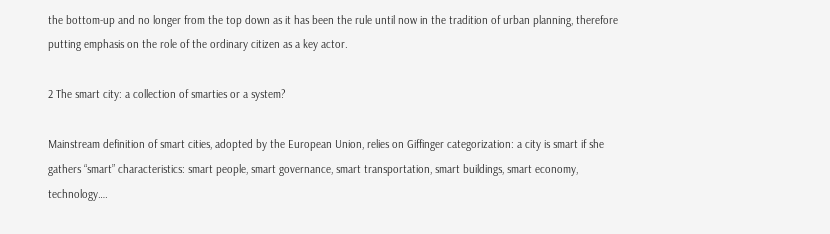the bottom-up and no longer from the top down as it has been the rule until now in the tradition of urban planning, therefore putting emphasis on the role of the ordinary citizen as a key actor.

2 The smart city: a collection of smarties or a system?

Mainstream definition of smart cities, adopted by the European Union, relies on Giffinger categorization: a city is smart if she gathers “smart” characteristics: smart people, smart governance, smart transportation, smart buildings, smart economy, technology….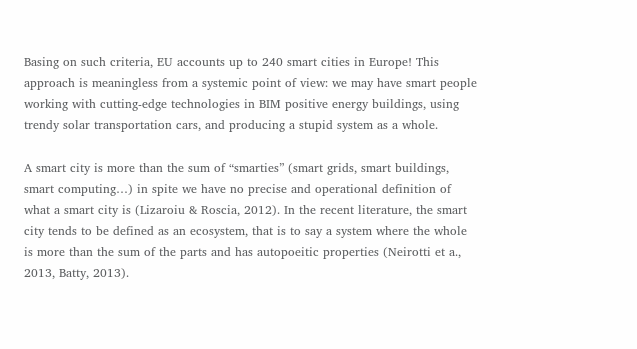Basing on such criteria, EU accounts up to 240 smart cities in Europe! This approach is meaningless from a systemic point of view: we may have smart people working with cutting-edge technologies in BIM positive energy buildings, using trendy solar transportation cars, and producing a stupid system as a whole.

A smart city is more than the sum of “smarties” (smart grids, smart buildings, smart computing…) in spite we have no precise and operational definition of what a smart city is (Lizaroiu & Roscia, 2012). In the recent literature, the smart city tends to be defined as an ecosystem, that is to say a system where the whole is more than the sum of the parts and has autopoeitic properties (Neirotti et a., 2013, Batty, 2013).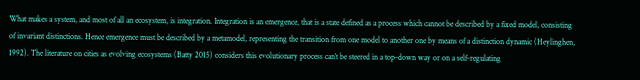What makes a system, and most of all an ecosystem, is integration. Integration is an emergence, that is a state defined as a process which cannot be described by a fixed model, consisting of invariant distinctions. Hence emergence must be described by a metamodel, representing the transition from one model to another one by means of a distinction dynamic (Heylinghen, 1992). The literature on cities as evolving ecosystems (Batty 2015) considers this evolutionary process can’t be steered in a top-down way or on a self-regulating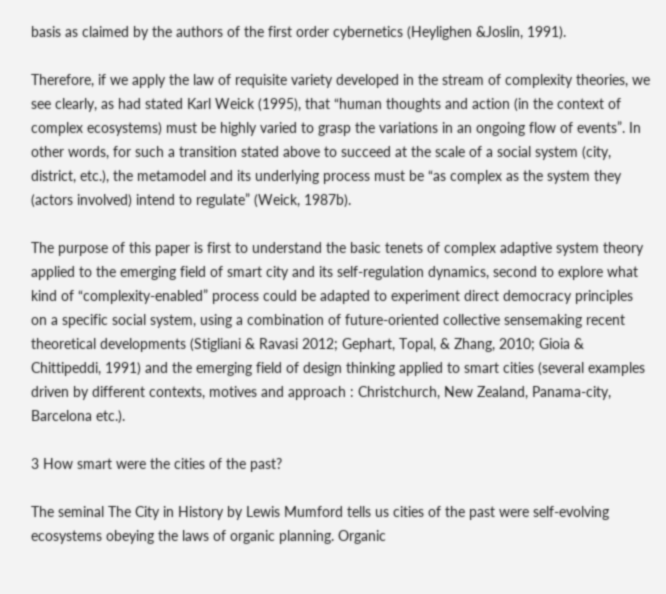basis as claimed by the authors of the first order cybernetics (Heylighen &Joslin, 1991).

Therefore, if we apply the law of requisite variety developed in the stream of complexity theories, we see clearly, as had stated Karl Weick (1995), that “human thoughts and action (in the context of complex ecosystems) must be highly varied to grasp the variations in an ongoing flow of events”. In other words, for such a transition stated above to succeed at the scale of a social system (city, district, etc.), the metamodel and its underlying process must be “as complex as the system they (actors involved) intend to regulate” (Weick, 1987b).

The purpose of this paper is first to understand the basic tenets of complex adaptive system theory applied to the emerging field of smart city and its self-regulation dynamics, second to explore what kind of “complexity-enabled” process could be adapted to experiment direct democracy principles on a specific social system, using a combination of future-oriented collective sensemaking recent theoretical developments (Stigliani & Ravasi 2012; Gephart, Topal, & Zhang, 2010; Gioia & Chittipeddi, 1991) and the emerging field of design thinking applied to smart cities (several examples driven by different contexts, motives and approach : Christchurch, New Zealand, Panama-city, Barcelona etc.).

3 How smart were the cities of the past?

The seminal The City in History by Lewis Mumford tells us cities of the past were self-evolving ecosystems obeying the laws of organic planning. Organic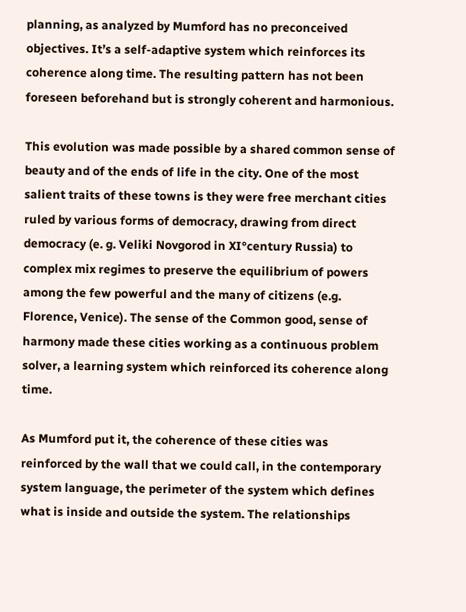planning, as analyzed by Mumford has no preconceived objectives. It’s a self-adaptive system which reinforces its coherence along time. The resulting pattern has not been foreseen beforehand but is strongly coherent and harmonious.

This evolution was made possible by a shared common sense of beauty and of the ends of life in the city. One of the most salient traits of these towns is they were free merchant cities ruled by various forms of democracy, drawing from direct democracy (e. g. Veliki Novgorod in XI°century Russia) to complex mix regimes to preserve the equilibrium of powers among the few powerful and the many of citizens (e.g. Florence, Venice). The sense of the Common good, sense of harmony made these cities working as a continuous problem solver, a learning system which reinforced its coherence along time.

As Mumford put it, the coherence of these cities was reinforced by the wall that we could call, in the contemporary system language, the perimeter of the system which defines what is inside and outside the system. The relationships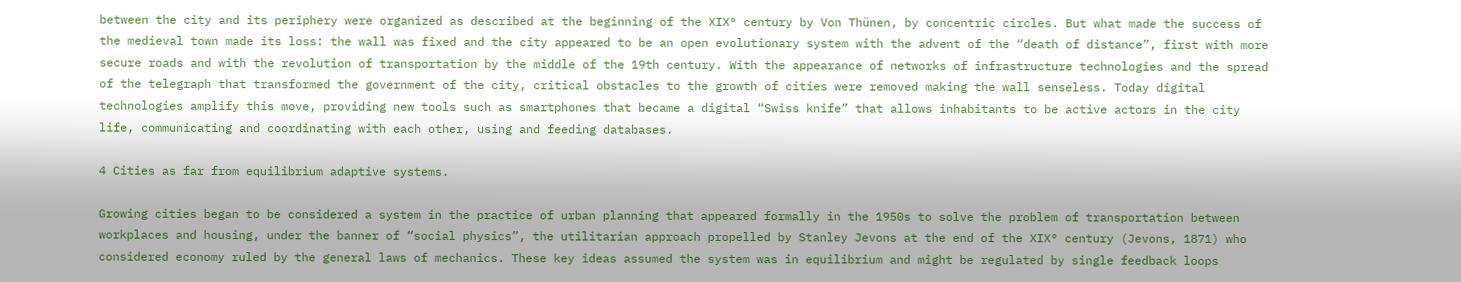between the city and its periphery were organized as described at the beginning of the XIX° century by Von Thünen, by concentric circles. But what made the success of the medieval town made its loss: the wall was fixed and the city appeared to be an open evolutionary system with the advent of the “death of distance”, first with more secure roads and with the revolution of transportation by the middle of the 19th century. With the appearance of networks of infrastructure technologies and the spread of the telegraph that transformed the government of the city, critical obstacles to the growth of cities were removed making the wall senseless. Today digital technologies amplify this move, providing new tools such as smartphones that became a digital “Swiss knife” that allows inhabitants to be active actors in the city life, communicating and coordinating with each other, using and feeding databases.

4 Cities as far from equilibrium adaptive systems.

Growing cities began to be considered a system in the practice of urban planning that appeared formally in the 1950s to solve the problem of transportation between workplaces and housing, under the banner of “social physics”, the utilitarian approach propelled by Stanley Jevons at the end of the XIX° century (Jevons, 1871) who considered economy ruled by the general laws of mechanics. These key ideas assumed the system was in equilibrium and might be regulated by single feedback loops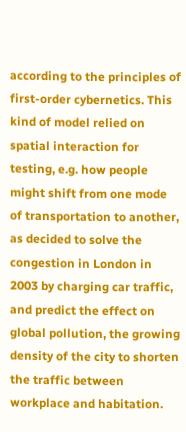according to the principles of first-order cybernetics. This kind of model relied on spatial interaction for testing, e.g. how people might shift from one mode of transportation to another, as decided to solve the congestion in London in 2003 by charging car traffic, and predict the effect on global pollution, the growing density of the city to shorten the traffic between workplace and habitation.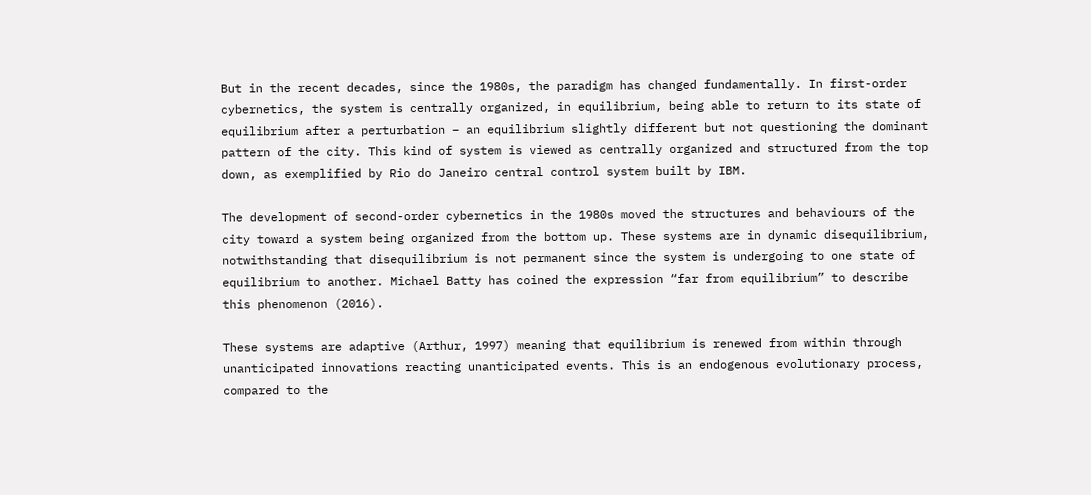But in the recent decades, since the 1980s, the paradigm has changed fundamentally. In first-order cybernetics, the system is centrally organized, in equilibrium, being able to return to its state of equilibrium after a perturbation – an equilibrium slightly different but not questioning the dominant pattern of the city. This kind of system is viewed as centrally organized and structured from the top down, as exemplified by Rio do Janeiro central control system built by IBM.

The development of second-order cybernetics in the 1980s moved the structures and behaviours of the city toward a system being organized from the bottom up. These systems are in dynamic disequilibrium, notwithstanding that disequilibrium is not permanent since the system is undergoing to one state of equilibrium to another. Michael Batty has coined the expression “far from equilibrium” to describe this phenomenon (2016).

These systems are adaptive (Arthur, 1997) meaning that equilibrium is renewed from within through unanticipated innovations reacting unanticipated events. This is an endogenous evolutionary process, compared to the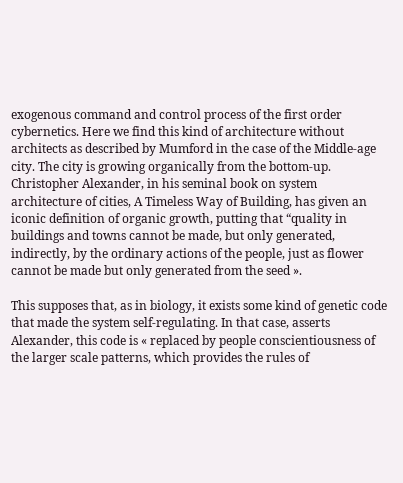exogenous command and control process of the first order cybernetics. Here we find this kind of architecture without architects as described by Mumford in the case of the Middle-age city. The city is growing organically from the bottom-up. Christopher Alexander, in his seminal book on system architecture of cities, A Timeless Way of Building, has given an iconic definition of organic growth, putting that “quality in buildings and towns cannot be made, but only generated, indirectly, by the ordinary actions of the people, just as flower cannot be made but only generated from the seed ».

This supposes that, as in biology, it exists some kind of genetic code that made the system self-regulating. In that case, asserts Alexander, this code is « replaced by people conscientiousness of the larger scale patterns, which provides the rules of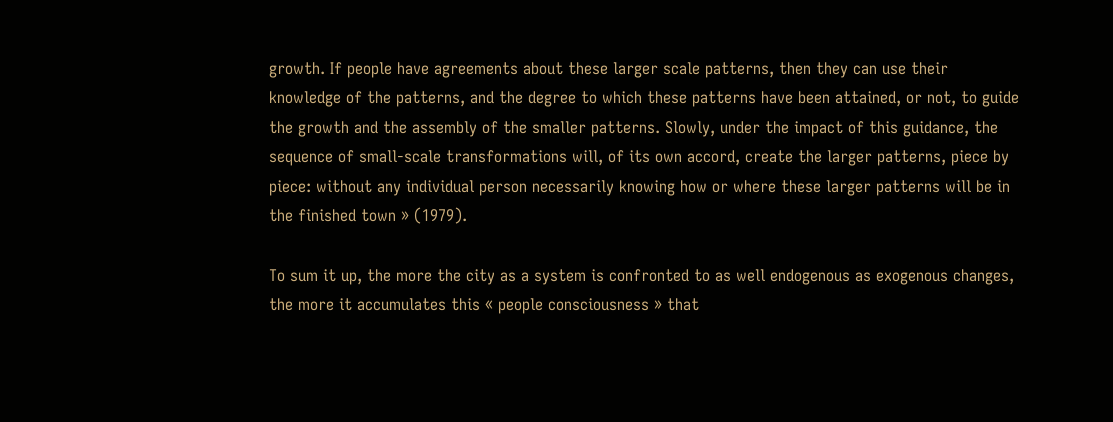growth. If people have agreements about these larger scale patterns, then they can use their knowledge of the patterns, and the degree to which these patterns have been attained, or not, to guide the growth and the assembly of the smaller patterns. Slowly, under the impact of this guidance, the sequence of small-scale transformations will, of its own accord, create the larger patterns, piece by piece: without any individual person necessarily knowing how or where these larger patterns will be in the finished town » (1979).

To sum it up, the more the city as a system is confronted to as well endogenous as exogenous changes, the more it accumulates this « people consciousness » that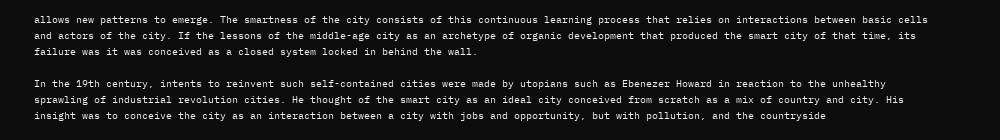allows new patterns to emerge. The smartness of the city consists of this continuous learning process that relies on interactions between basic cells and actors of the city. If the lessons of the middle-age city as an archetype of organic development that produced the smart city of that time, its failure was it was conceived as a closed system locked in behind the wall.

In the 19th century, intents to reinvent such self-contained cities were made by utopians such as Ebenezer Howard in reaction to the unhealthy sprawling of industrial revolution cities. He thought of the smart city as an ideal city conceived from scratch as a mix of country and city. His insight was to conceive the city as an interaction between a city with jobs and opportunity, but with pollution, and the countryside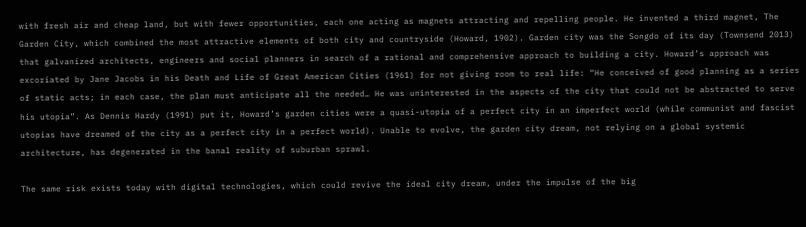with fresh air and cheap land, but with fewer opportunities, each one acting as magnets attracting and repelling people. He invented a third magnet, The Garden City, which combined the most attractive elements of both city and countryside (Howard, 1902). Garden city was the Songdo of its day (Townsend 2013) that galvanized architects, engineers and social planners in search of a rational and comprehensive approach to building a city. Howard’s approach was excoriated by Jane Jacobs in his Death and Life of Great American Cities (1961) for not giving room to real life: “He conceived of good planning as a series of static acts; in each case, the plan must anticipate all the needed… He was uninterested in the aspects of the city that could not be abstracted to serve his utopia”. As Dennis Hardy (1991) put it, Howard’s garden cities were a quasi-utopia of a perfect city in an imperfect world (while communist and fascist utopias have dreamed of the city as a perfect city in a perfect world). Unable to evolve, the garden city dream, not relying on a global systemic architecture, has degenerated in the banal reality of suburban sprawl.

The same risk exists today with digital technologies, which could revive the ideal city dream, under the impulse of the big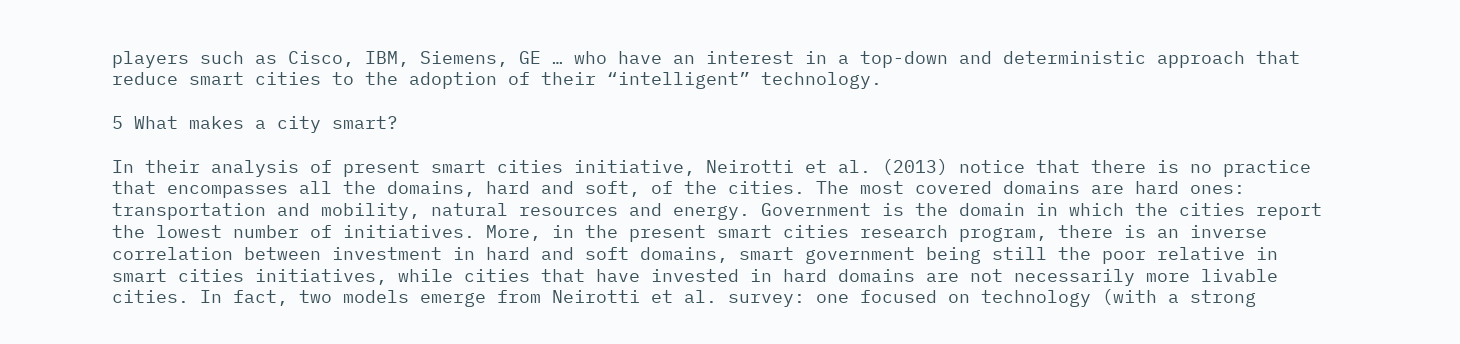players such as Cisco, IBM, Siemens, GE … who have an interest in a top-down and deterministic approach that reduce smart cities to the adoption of their “intelligent” technology.

5 What makes a city smart?

In their analysis of present smart cities initiative, Neirotti et al. (2013) notice that there is no practice that encompasses all the domains, hard and soft, of the cities. The most covered domains are hard ones: transportation and mobility, natural resources and energy. Government is the domain in which the cities report the lowest number of initiatives. More, in the present smart cities research program, there is an inverse correlation between investment in hard and soft domains, smart government being still the poor relative in smart cities initiatives, while cities that have invested in hard domains are not necessarily more livable cities. In fact, two models emerge from Neirotti et al. survey: one focused on technology (with a strong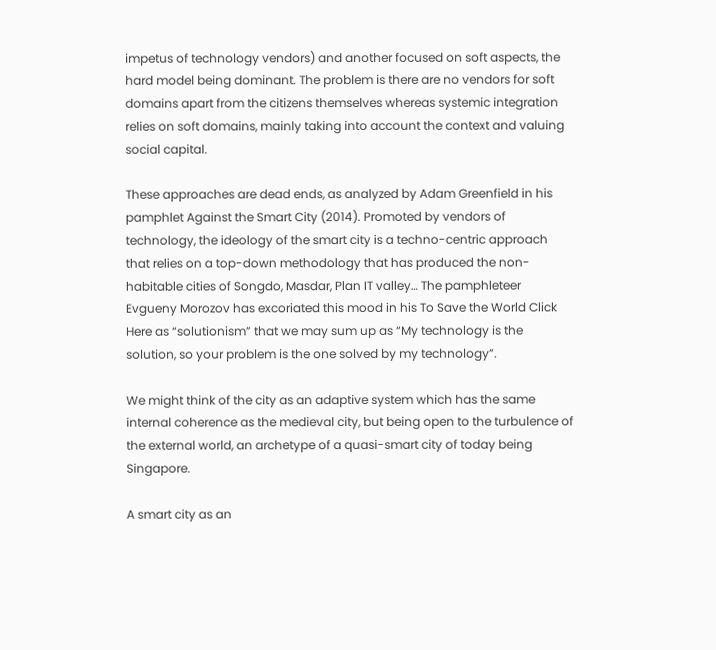impetus of technology vendors) and another focused on soft aspects, the hard model being dominant. The problem is there are no vendors for soft domains apart from the citizens themselves whereas systemic integration relies on soft domains, mainly taking into account the context and valuing social capital.

These approaches are dead ends, as analyzed by Adam Greenfield in his pamphlet Against the Smart City (2014). Promoted by vendors of technology, the ideology of the smart city is a techno-centric approach that relies on a top-down methodology that has produced the non-habitable cities of Songdo, Masdar, Plan IT valley… The pamphleteer Evgueny Morozov has excoriated this mood in his To Save the World Click Here as “solutionism” that we may sum up as “My technology is the solution, so your problem is the one solved by my technology”.

We might think of the city as an adaptive system which has the same internal coherence as the medieval city, but being open to the turbulence of the external world, an archetype of a quasi-smart city of today being Singapore.

A smart city as an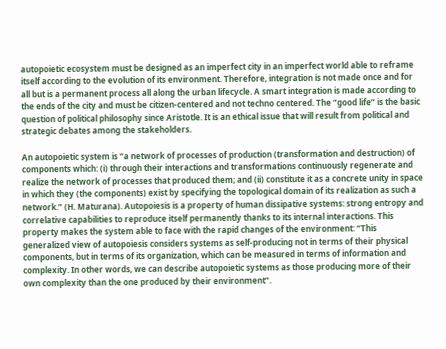autopoietic ecosystem must be designed as an imperfect city in an imperfect world able to reframe itself according to the evolution of its environment. Therefore, integration is not made once and for all but is a permanent process all along the urban lifecycle. A smart integration is made according to the ends of the city and must be citizen-centered and not techno centered. The “good life” is the basic question of political philosophy since Aristotle. It is an ethical issue that will result from political and strategic debates among the stakeholders.

An autopoietic system is “a network of processes of production (transformation and destruction) of components which: (i) through their interactions and transformations continuously regenerate and realize the network of processes that produced them; and (ii) constitute it as a concrete unity in space in which they (the components) exist by specifying the topological domain of its realization as such a network.” (H. Maturana). Autopoiesis is a property of human dissipative systems: strong entropy and correlative capabilities to reproduce itself permanently thanks to its internal interactions. This property makes the system able to face with the rapid changes of the environment: “This generalized view of autopoiesis considers systems as self-producing not in terms of their physical components, but in terms of its organization, which can be measured in terms of information and complexity. In other words, we can describe autopoietic systems as those producing more of their own complexity than the one produced by their environment”.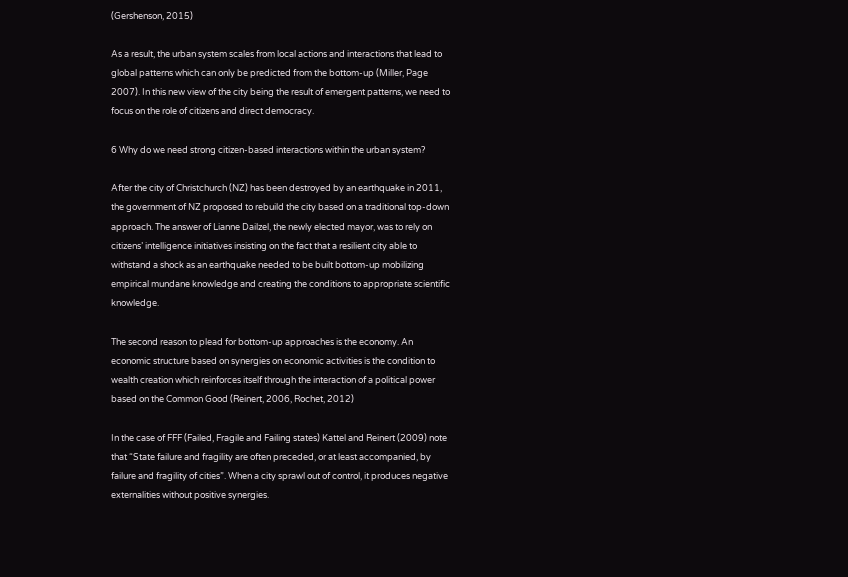(Gershenson, 2015)

As a result, the urban system scales from local actions and interactions that lead to global patterns which can only be predicted from the bottom-up (Miller, Page 2007). In this new view of the city being the result of emergent patterns, we need to focus on the role of citizens and direct democracy.

6 Why do we need strong citizen-based interactions within the urban system?

After the city of Christchurch (NZ) has been destroyed by an earthquake in 2011, the government of NZ proposed to rebuild the city based on a traditional top-down approach. The answer of Lianne Dailzel, the newly elected mayor, was to rely on citizens’ intelligence initiatives insisting on the fact that a resilient city able to withstand a shock as an earthquake needed to be built bottom-up mobilizing empirical mundane knowledge and creating the conditions to appropriate scientific knowledge.

The second reason to plead for bottom-up approaches is the economy. An economic structure based on synergies on economic activities is the condition to wealth creation which reinforces itself through the interaction of a political power based on the Common Good (Reinert, 2006, Rochet, 2012)

In the case of FFF (Failed, Fragile and Failing states) Kattel and Reinert (2009) note that “State failure and fragility are often preceded, or at least accompanied, by failure and fragility of cities”. When a city sprawl out of control, it produces negative externalities without positive synergies.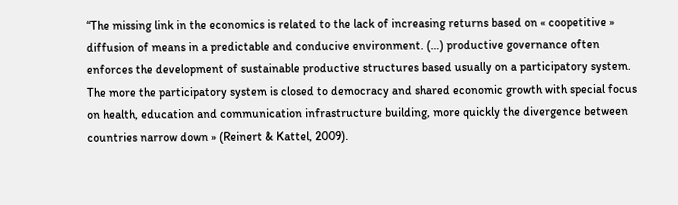“The missing link in the economics is related to the lack of increasing returns based on « coopetitive » diffusion of means in a predictable and conducive environment. (…) productive governance often enforces the development of sustainable productive structures based usually on a participatory system. The more the participatory system is closed to democracy and shared economic growth with special focus on health, education and communication infrastructure building, more quickly the divergence between countries narrow down » (Reinert & Kattel, 2009).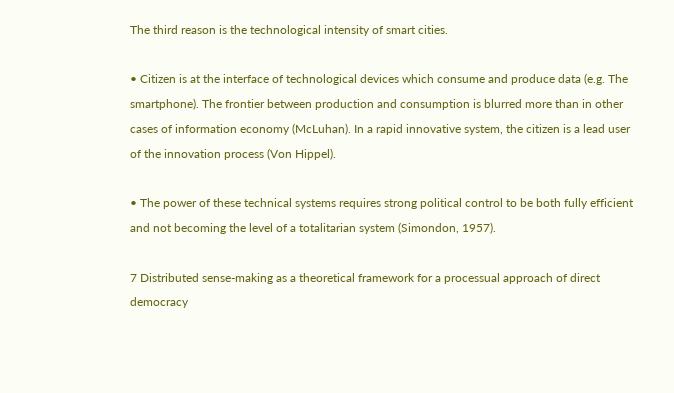The third reason is the technological intensity of smart cities.

• Citizen is at the interface of technological devices which consume and produce data (e.g. The smartphone). The frontier between production and consumption is blurred more than in other cases of information economy (McLuhan). In a rapid innovative system, the citizen is a lead user of the innovation process (Von Hippel).

• The power of these technical systems requires strong political control to be both fully efficient and not becoming the level of a totalitarian system (Simondon, 1957).

7 Distributed sense-making as a theoretical framework for a processual approach of direct democracy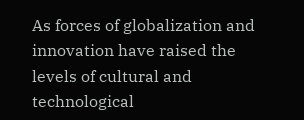As forces of globalization and innovation have raised the levels of cultural and technological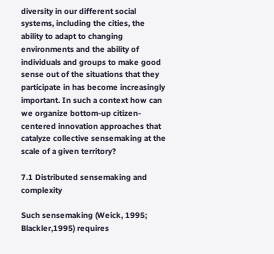diversity in our different social systems, including the cities, the ability to adapt to changing environments and the ability of individuals and groups to make good sense out of the situations that they participate in has become increasingly important. In such a context how can we organize bottom-up citizen-centered innovation approaches that catalyze collective sensemaking at the scale of a given territory?

7.1 Distributed sensemaking and complexity

Such sensemaking (Weick, 1995; Blackler,1995) requires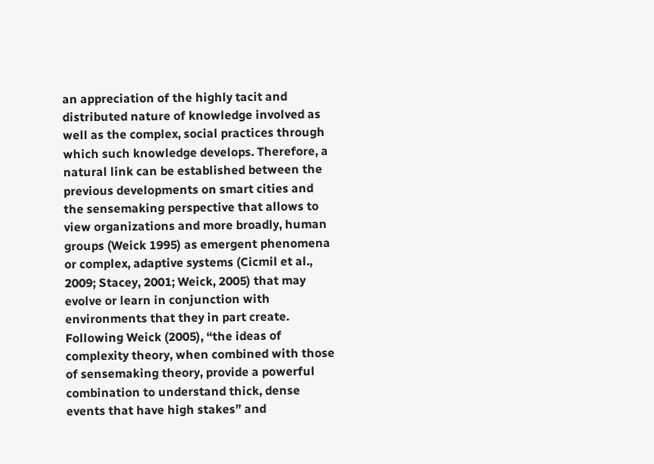an appreciation of the highly tacit and distributed nature of knowledge involved as well as the complex, social practices through which such knowledge develops. Therefore, a natural link can be established between the previous developments on smart cities and the sensemaking perspective that allows to view organizations and more broadly, human groups (Weick 1995) as emergent phenomena or complex, adaptive systems (Cicmil et al., 2009; Stacey, 2001; Weick, 2005) that may evolve or learn in conjunction with environments that they in part create. Following Weick (2005), “the ideas of complexity theory, when combined with those of sensemaking theory, provide a powerful combination to understand thick, dense events that have high stakes” and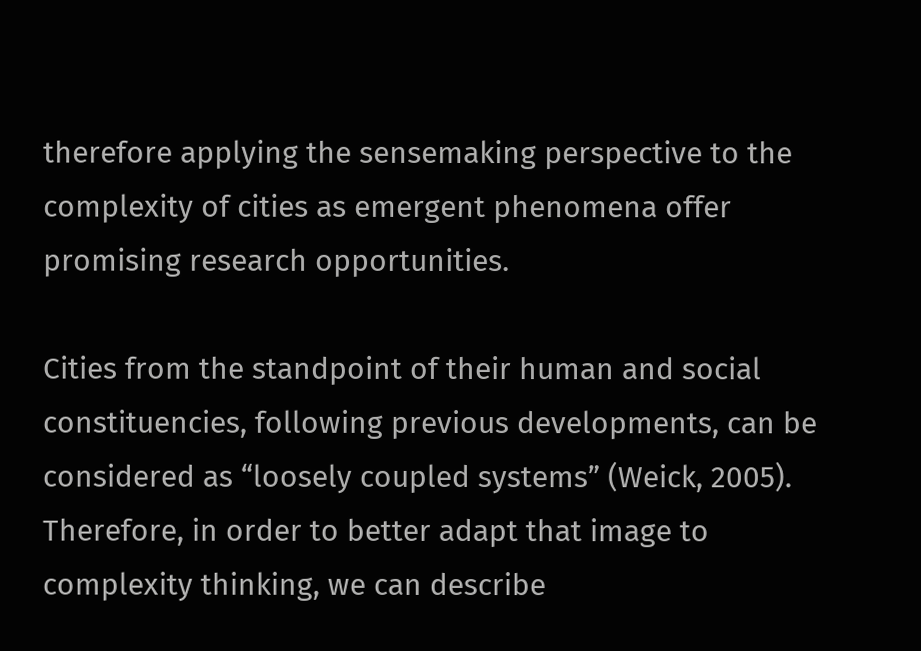therefore applying the sensemaking perspective to the complexity of cities as emergent phenomena offer promising research opportunities.

Cities from the standpoint of their human and social constituencies, following previous developments, can be considered as “loosely coupled systems” (Weick, 2005). Therefore, in order to better adapt that image to complexity thinking, we can describe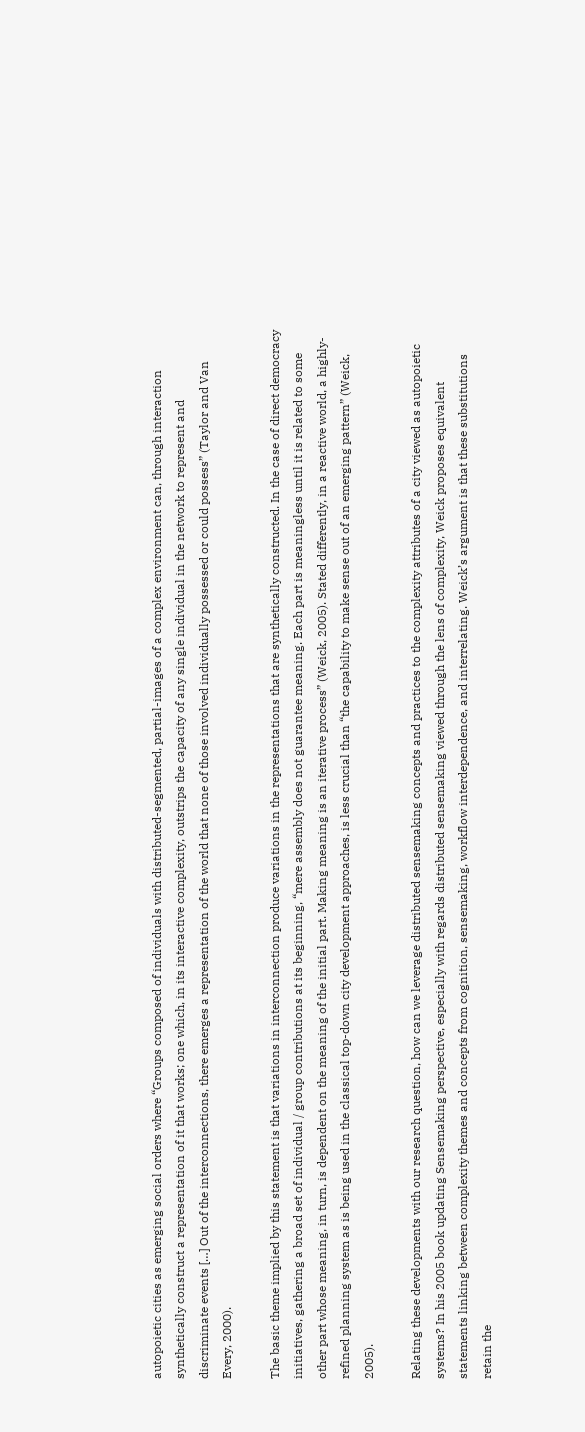autopoietic cities as emerging social orders where “Groups composed of individuals with distributed-segmented, partial-images of a complex environment can, through interaction synthetically construct a representation of it that works; one which, in its interactive complexity, outstrips the capacity of any single individual in the network to represent and discriminate events […] Out of the interconnections, there emerges a representation of the world that none of those involved individually possessed or could possess” (Taylor and Van Every, 2000).

The basic theme implied by this statement is that variations in interconnection produce variations in the representations that are synthetically constructed. In the case of direct democracy initiatives, gathering a broad set of individual / group contributions at its beginning, “mere assembly does not guarantee meaning. Each part is meaningless until it is related to some other part whose meaning, in turn, is dependent on the meaning of the initial part. Making meaning is an iterative process” (Weick, 2005). Stated differently, in a reactive world, a highly-refined planning system as is being used in the classical top-down city development approaches, is less crucial than “the capability to make sense out of an emerging pattern” (Weick, 2005).

Relating these developments with our research question, how can we leverage distributed sensemaking concepts and practices to the complexity attributes of a city viewed as autopoietic systems? In his 2005 book updating Sensemaking perspective, especially with regards distributed sensemaking viewed through the lens of complexity, Weick proposes equivalent statements linking between complexity themes and concepts from cognition, sensemaking, workflow interdependence, and interrelating. Weick’s argument is that these substitutions retain the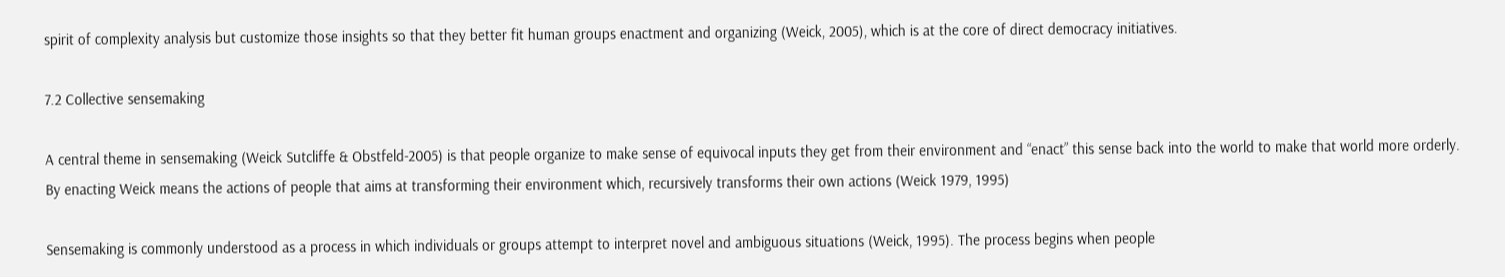spirit of complexity analysis but customize those insights so that they better fit human groups enactment and organizing (Weick, 2005), which is at the core of direct democracy initiatives.

7.2 Collective sensemaking

A central theme in sensemaking (Weick Sutcliffe & Obstfeld-2005) is that people organize to make sense of equivocal inputs they get from their environment and “enact” this sense back into the world to make that world more orderly. By enacting Weick means the actions of people that aims at transforming their environment which, recursively transforms their own actions (Weick 1979, 1995)

Sensemaking is commonly understood as a process in which individuals or groups attempt to interpret novel and ambiguous situations (Weick, 1995). The process begins when people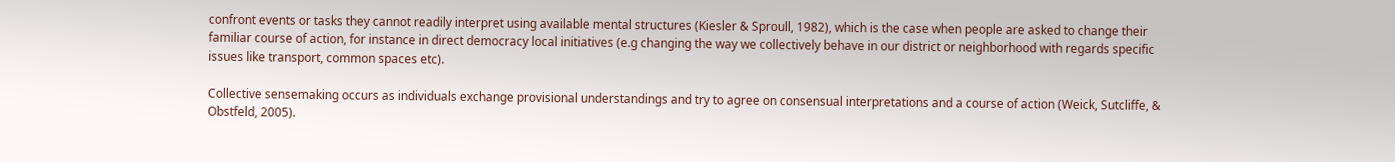confront events or tasks they cannot readily interpret using available mental structures (Kiesler & Sproull, 1982), which is the case when people are asked to change their familiar course of action, for instance in direct democracy local initiatives (e.g changing the way we collectively behave in our district or neighborhood with regards specific issues like transport, common spaces etc).

Collective sensemaking occurs as individuals exchange provisional understandings and try to agree on consensual interpretations and a course of action (Weick, Sutcliffe, & Obstfeld, 2005).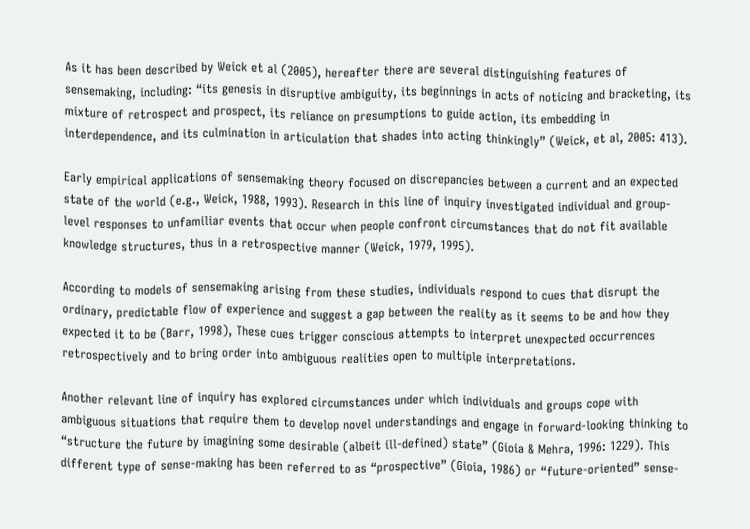As it has been described by Weick et al (2005), hereafter there are several distinguishing features of sensemaking, including: “its genesis in disruptive ambiguity, its beginnings in acts of noticing and bracketing, its mixture of retrospect and prospect, its reliance on presumptions to guide action, its embedding in interdependence, and its culmination in articulation that shades into acting thinkingly” (Weick, et al, 2005: 413).

Early empirical applications of sensemaking theory focused on discrepancies between a current and an expected state of the world (e.g., Weick, 1988, 1993). Research in this line of inquiry investigated individual and group-level responses to unfamiliar events that occur when people confront circumstances that do not fit available knowledge structures, thus in a retrospective manner (Weick, 1979, 1995).

According to models of sensemaking arising from these studies, individuals respond to cues that disrupt the ordinary, predictable flow of experience and suggest a gap between the reality as it seems to be and how they expected it to be (Barr, 1998), These cues trigger conscious attempts to interpret unexpected occurrences retrospectively and to bring order into ambiguous realities open to multiple interpretations.

Another relevant line of inquiry has explored circumstances under which individuals and groups cope with ambiguous situations that require them to develop novel understandings and engage in forward-looking thinking to “structure the future by imagining some desirable (albeit ill-defined) state” (Gioia & Mehra, 1996: 1229). This different type of sense-making has been referred to as “prospective” (Gioia, 1986) or “future-oriented” sense-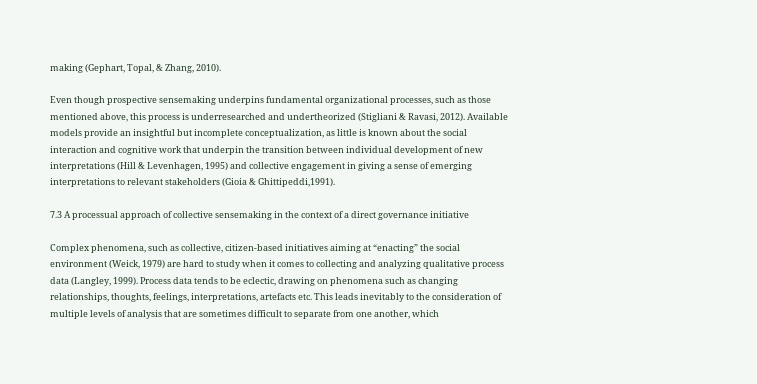making (Gephart, Topal, & Zhang, 2010).

Even though prospective sensemaking underpins fundamental organizational processes, such as those mentioned above, this process is underresearched and undertheorized (Stigliani & Ravasi, 2012). Available models provide an insightful but incomplete conceptualization, as little is known about the social interaction and cognitive work that underpin the transition between individual development of new interpretations (Hill & Levenhagen, 1995) and collective engagement in giving a sense of emerging interpretations to relevant stakeholders (Gioia & Ghittipeddi,1991).

7.3 A processual approach of collective sensemaking in the context of a direct governance initiative

Complex phenomena, such as collective, citizen-based initiatives aiming at “enacting” the social environment (Weick, 1979) are hard to study when it comes to collecting and analyzing qualitative process data (Langley, 1999). Process data tends to be eclectic, drawing on phenomena such as changing relationships, thoughts, feelings, interpretations, artefacts etc. This leads inevitably to the consideration of multiple levels of analysis that are sometimes difficult to separate from one another, which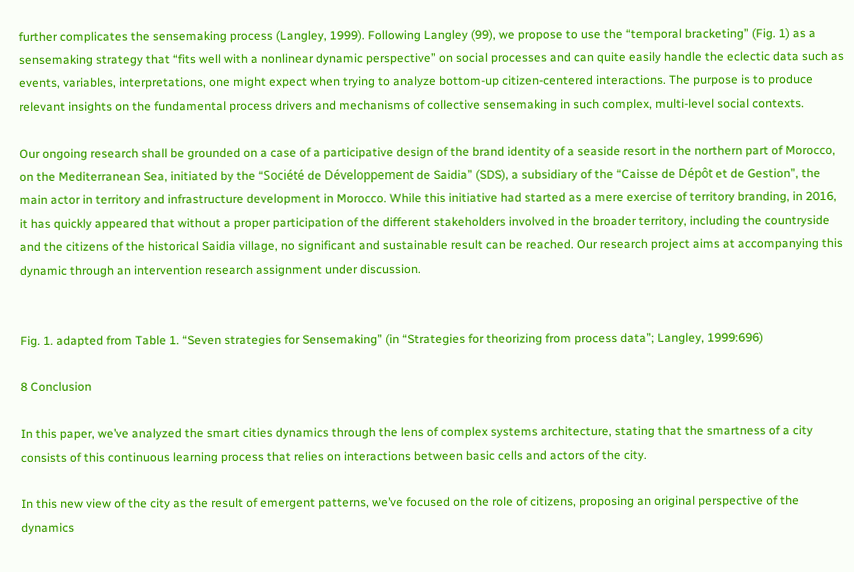further complicates the sensemaking process (Langley, 1999). Following Langley (99), we propose to use the “temporal bracketing” (Fig. 1) as a sensemaking strategy that “fits well with a nonlinear dynamic perspective” on social processes and can quite easily handle the eclectic data such as events, variables, interpretations, one might expect when trying to analyze bottom-up citizen-centered interactions. The purpose is to produce relevant insights on the fundamental process drivers and mechanisms of collective sensemaking in such complex, multi-level social contexts.

Our ongoing research shall be grounded on a case of a participative design of the brand identity of a seaside resort in the northern part of Morocco, on the Mediterranean Sea, initiated by the “Société de Développement de Saidia” (SDS), a subsidiary of the “Caisse de Dépôt et de Gestion”, the main actor in territory and infrastructure development in Morocco. While this initiative had started as a mere exercise of territory branding, in 2016, it has quickly appeared that without a proper participation of the different stakeholders involved in the broader territory, including the countryside and the citizens of the historical Saidia village, no significant and sustainable result can be reached. Our research project aims at accompanying this dynamic through an intervention research assignment under discussion.


Fig. 1. adapted from Table 1. “Seven strategies for Sensemaking” (in “Strategies for theorizing from process data”; Langley, 1999:696)

8 Conclusion

In this paper, we’ve analyzed the smart cities dynamics through the lens of complex systems architecture, stating that the smartness of a city consists of this continuous learning process that relies on interactions between basic cells and actors of the city.

In this new view of the city as the result of emergent patterns, we’ve focused on the role of citizens, proposing an original perspective of the dynamics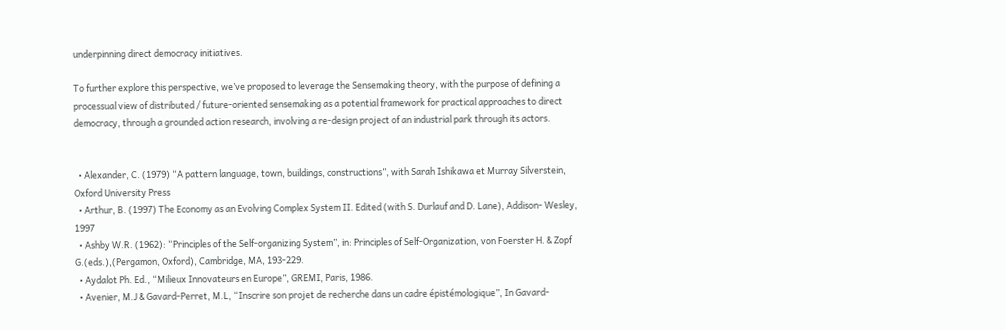underpinning direct democracy initiatives.

To further explore this perspective, we’ve proposed to leverage the Sensemaking theory, with the purpose of defining a processual view of distributed / future-oriented sensemaking as a potential framework for practical approaches to direct democracy, through a grounded action research, involving a re-design project of an industrial park through its actors.


  • Alexander, C. (1979) “A pattern language, town, buildings, constructions”, with Sarah Ishikawa et Murray Silverstein, Oxford University Press
  • Arthur, B. (1997) The Economy as an Evolving Complex System II. Edited (with S. Durlauf and D. Lane), Addison- Wesley, 1997
  • Ashby W.R. (1962): “Principles of the Self-organizing System”, in: Principles of Self-Organization, von Foerster H. & Zopf G.(eds.),(Pergamon, Oxford), Cambridge, MA, 193-229.
  • Aydalot Ph. Ed., “Milieux Innovateurs en Europe”, GREMI, Paris, 1986.
  • Avenier, M.J & Gavard-Perret, M.L, “Inscrire son projet de recherche dans un cadre épistémologique”, In Gavard-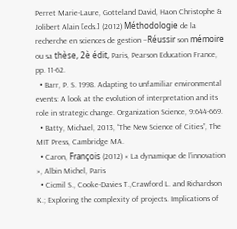Perret Marie-Laure, Gotteland David, Haon Christophe & Jolibert Alain [eds.] (2012) Méthodologie de la recherche en sciences de gestion –Réussir son mémoire ou sa thèse, 2è édit, Paris, Pearson Education France, pp. 11-62.
  • Barr, P. S. 1998. Adapting to unfamiliar environmental events: A look at the evolution of interpretation and its role in strategic change. Organization Science, 9:644-669.
  • Batty, Michael, 2013, “The New Science of Cities”, The MIT Press, Cambridge MA.
  • Caron, François (2012) « La dynamique de l’innovation », Albin Michel, Paris
  • Cicmil S., Cooke-Davies T.,Crawford L. and Richardson K.; Exploring the complexity of projects. Implications of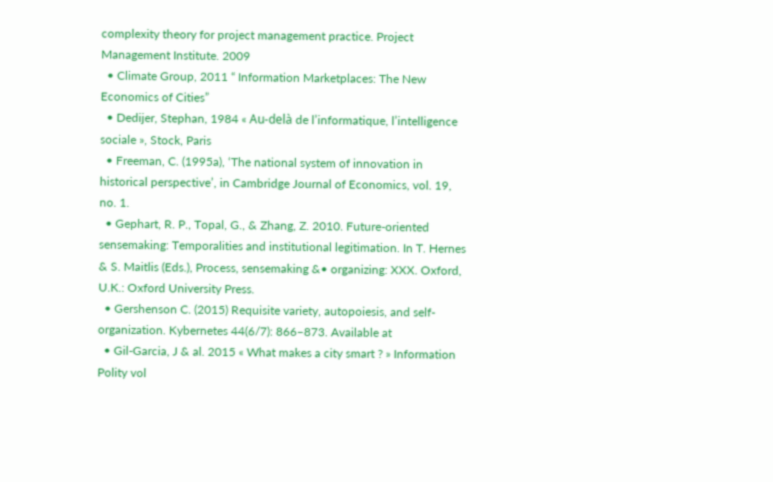complexity theory for project management practice. Project Management Institute. 2009
  • Climate Group, 2011 “ Information Marketplaces: The New Economics of Cities”
  • Dedijer, Stephan, 1984 « Au-delà de l’informatique, l’intelligence sociale », Stock, Paris
  • Freeman, C. (1995a), ‘The national system of innovation in historical perspective’, in Cambridge Journal of Economics, vol. 19, no. 1.
  • Gephart, R. P., Topal, G., & Zhang, Z. 2010. Future-oriented sensemaking: Temporalities and institutional legitimation. In T. Hernes & S. Maitlis (Eds.), Process, sensemaking &• organizing: XXX. Oxford, U.K.: Oxford University Press.
  • Gershenson C. (2015) Requisite variety, autopoiesis, and self-organization. Kybernetes 44(6/7): 866–873. Available at
  • Gil-Garcia, J & al. 2015 « What makes a city smart ? » Information Polity vol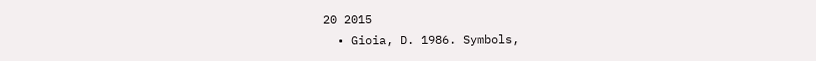20 2015
  • Gioia, D. 1986. Symbols,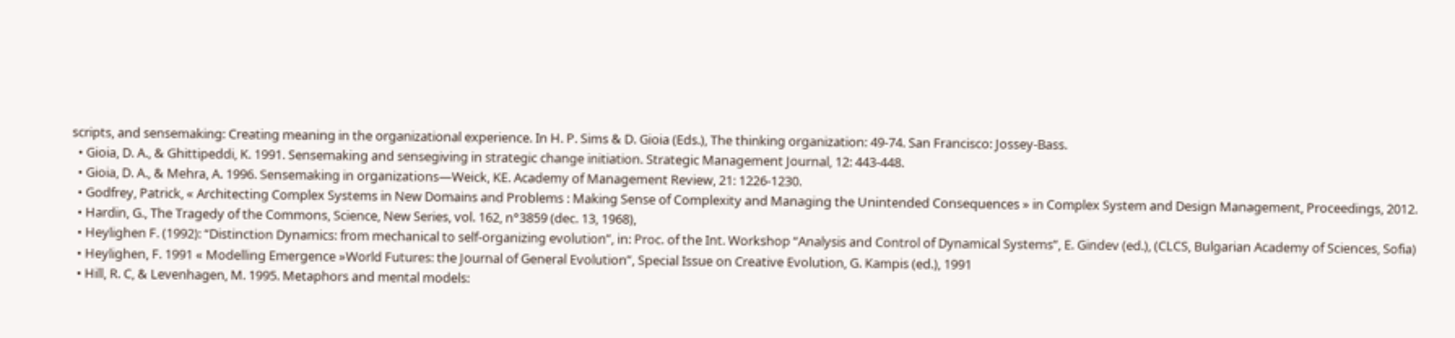scripts, and sensemaking: Creating meaning in the organizational experience. In H. P. Sims & D. Gioia (Eds.), The thinking organization: 49-74. San Francisco: Jossey-Bass.
  • Gioia, D. A., & Ghittipeddi, K. 1991. Sensemaking and sensegiving in strategic change initiation. Strategic Management Journal, 12: 443-448.
  • Gioia, D. A., & Mehra, A. 1996. Sensemaking in organizations—Weick, KE. Academy of Management Review, 21: 1226-1230.
  • Godfrey, Patrick, « Architecting Complex Systems in New Domains and Problems : Making Sense of Complexity and Managing the Unintended Consequences » in Complex System and Design Management, Proceedings, 2012.
  • Hardin, G., The Tragedy of the Commons, Science, New Series, vol. 162, n°3859 (dec. 13, 1968),
  • Heylighen F. (1992): “Distinction Dynamics: from mechanical to self-organizing evolution”, in: Proc. of the Int. Workshop “Analysis and Control of Dynamical Systems”, E. Gindev (ed.), (CLCS, Bulgarian Academy of Sciences, Sofia)
  • Heylighen, F. 1991 « Modelling Emergence »World Futures: the Journal of General Evolution”, Special Issue on Creative Evolution, G. Kampis (ed.), 1991
  • Hill, R. C, & Levenhagen, M. 1995. Metaphors and mental models: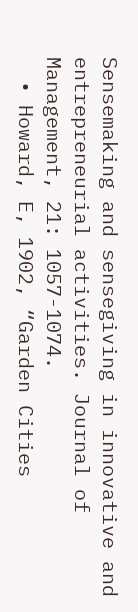Sensemaking and sensegiving in innovative and entrepreneurial activities. Journal of Management, 21: 1057-1074.
  • Howard, E, 1902, “Garden Cities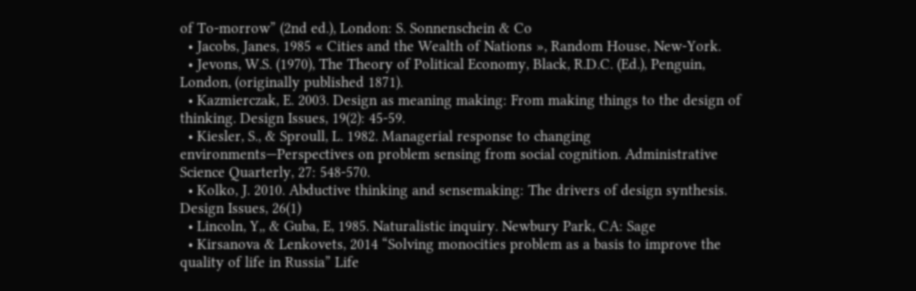of To-morrow” (2nd ed.), London: S. Sonnenschein & Co
  • Jacobs, Janes, 1985 « Cities and the Wealth of Nations », Random House, New-York.
  • Jevons, W.S. (1970), The Theory of Political Economy, Black, R.D.C. (Ed.), Penguin, London, (originally published 1871).
  • Kazmierczak, E. 2003. Design as meaning making: From making things to the design of thinking. Design Issues, 19(2): 45-59.
  • Kiesler, S., & Sproull, L. 1982. Managerial response to changing environments—Perspectives on problem sensing from social cognition. Administrative Science Quarterly, 27: 548-570.
  • Kolko, J. 2010. Abductive thinking and sensemaking: The drivers of design synthesis. Design Issues, 26(1)
  • Lincoln, Y,, & Guba, E, 1985. Naturalistic inquiry. Newbury Park, CA: Sage
  • Kirsanova & Lenkovets, 2014 “Solving monocities problem as a basis to improve the quality of life in Russia” Life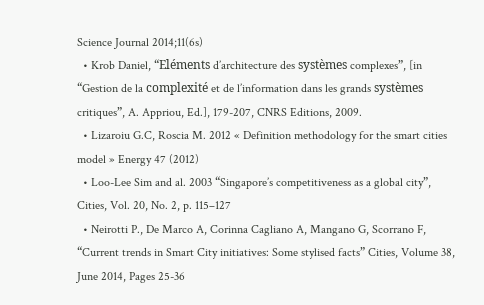Science Journal 2014;11(6s)
  • Krob Daniel, “Eléments d’architecture des systèmes complexes”, [in “Gestion de la complexité et de l’information dans les grands systèmes critiques”, A. Appriou, Ed.], 179-207, CNRS Editions, 2009.
  • Lizaroiu G.C, Roscia M. 2012 « Definition methodology for the smart cities model » Energy 47 (2012)
  • Loo-Lee Sim and al. 2003 “Singapore’s competitiveness as a global city”, Cities, Vol. 20, No. 2, p. 115–127
  • Neirotti P., De Marco A, Corinna Cagliano A, Mangano G, Scorrano F, “Current trends in Smart City initiatives: Some stylised facts” Cities, Volume 38, June 2014, Pages 25-36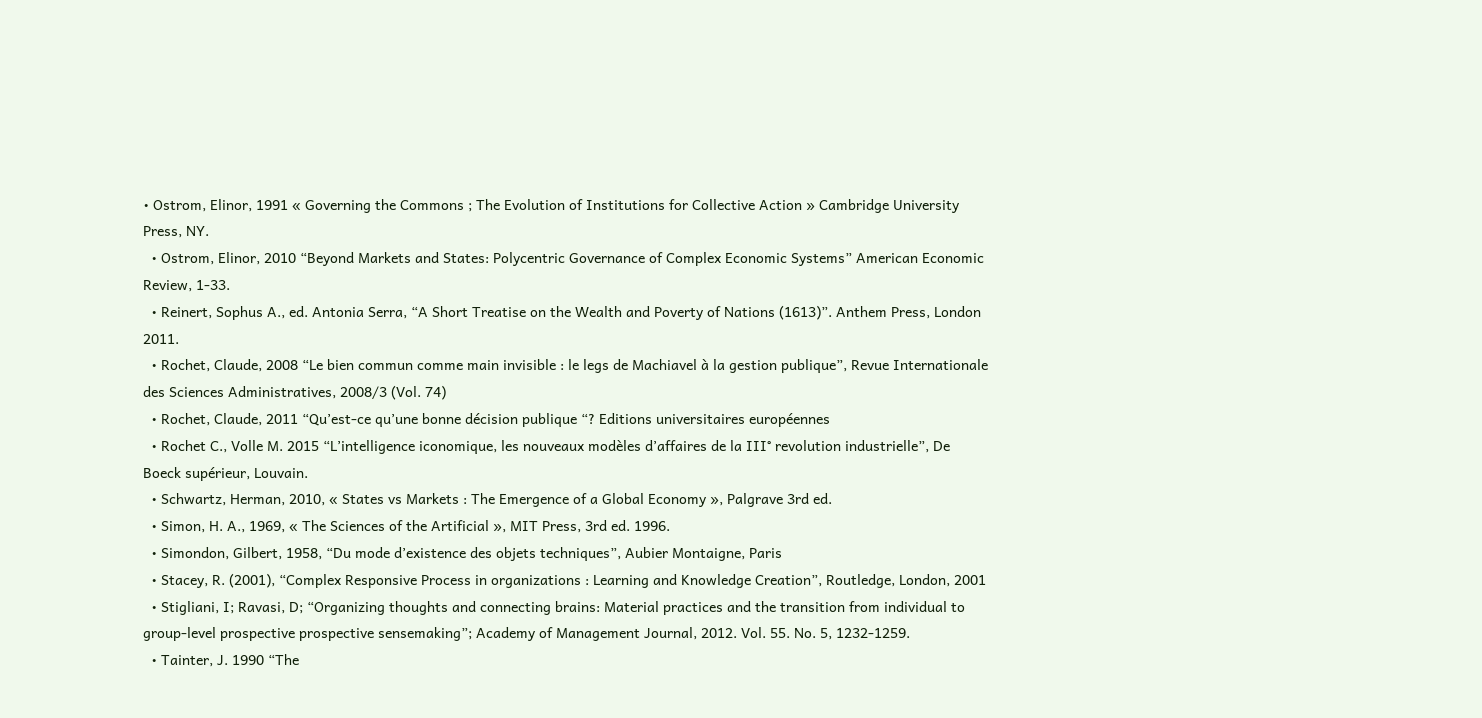• Ostrom, Elinor, 1991 « Governing the Commons ; The Evolution of Institutions for Collective Action » Cambridge University Press, NY.
  • Ostrom, Elinor, 2010 “Beyond Markets and States: Polycentric Governance of Complex Economic Systems” American Economic Review, 1-33.
  • Reinert, Sophus A., ed. Antonia Serra, “A Short Treatise on the Wealth and Poverty of Nations (1613)”. Anthem Press, London 2011.
  • Rochet, Claude, 2008 “Le bien commun comme main invisible : le legs de Machiavel à la gestion publique”, Revue Internationale des Sciences Administratives, 2008/3 (Vol. 74)
  • Rochet, Claude, 2011 “Qu’est-ce qu’une bonne décision publique “? Editions universitaires européennes
  • Rochet C., Volle M. 2015 “L’intelligence iconomique, les nouveaux modèles d’affaires de la III° revolution industrielle”, De Boeck supérieur, Louvain.
  • Schwartz, Herman, 2010, « States vs Markets : The Emergence of a Global Economy », Palgrave 3rd ed.
  • Simon, H. A., 1969, « The Sciences of the Artificial », MIT Press, 3rd ed. 1996.
  • Simondon, Gilbert, 1958, “Du mode d’existence des objets techniques”, Aubier Montaigne, Paris
  • Stacey, R. (2001), “Complex Responsive Process in organizations : Learning and Knowledge Creation”, Routledge, London, 2001
  • Stigliani, I; Ravasi, D; “Organizing thoughts and connecting brains: Material practices and the transition from individual to group-level prospective prospective sensemaking”; Academy of Management Journal, 2012. Vol. 55. No. 5, 1232-1259.
  • Tainter, J. 1990 “The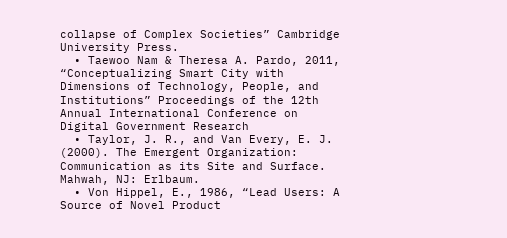collapse of Complex Societies” Cambridge University Press.
  • Taewoo Nam & Theresa A. Pardo, 2011, “Conceptualizing Smart City with Dimensions of Technology, People, and Institutions” Proceedings of the 12th Annual International Conference on Digital Government Research
  • Taylor, J. R., and Van Every, E. J. (2000). The Emergent Organization: Communication as its Site and Surface. Mahwah, NJ: Erlbaum.
  • Von Hippel, E., 1986, “Lead Users: A Source of Novel Product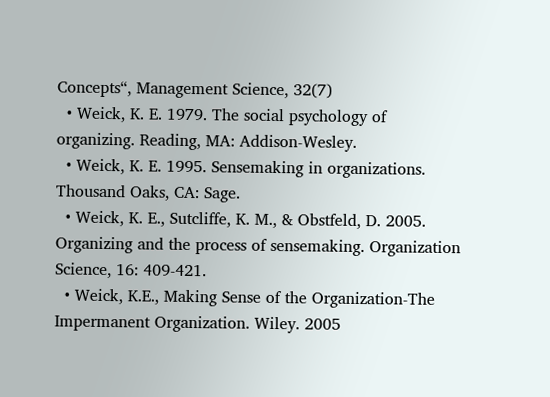Concepts“, Management Science, 32(7)
  • Weick, K. E. 1979. The social psychology of organizing. Reading, MA: Addison-Wesley.
  • Weick, K. E. 1995. Sensemaking in organizations. Thousand Oaks, CA: Sage.
  • Weick, K. E., Sutcliffe, K. M., & Obstfeld, D. 2005. Organizing and the process of sensemaking. Organization Science, 16: 409-421.
  • Weick, K.E., Making Sense of the Organization-The Impermanent Organization. Wiley. 2005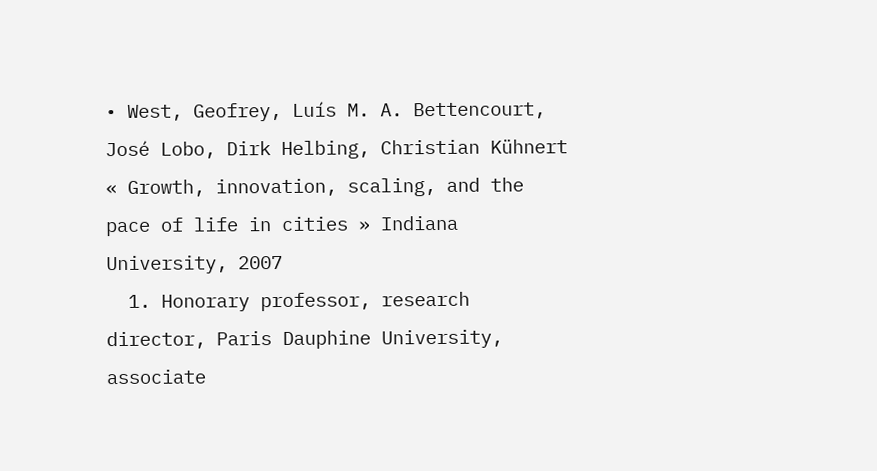• West, Geofrey, Luís M. A. Bettencourt, José Lobo, Dirk Helbing, Christian Kühnert « Growth, innovation, scaling, and the pace of life in cities » Indiana University, 2007
  1. Honorary professor, research director, Paris Dauphine University, associate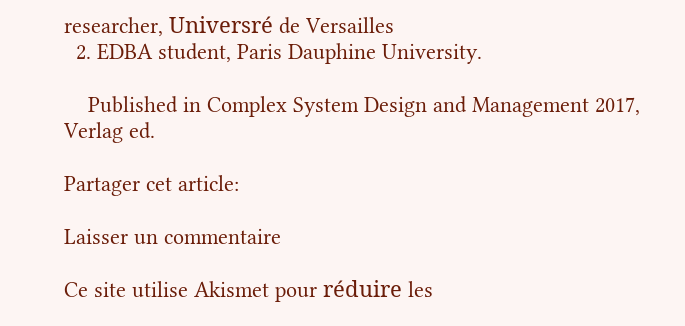researcher, Universré de Versailles
  2. EDBA student, Paris Dauphine University.

    Published in Complex System Design and Management 2017, Verlag ed.

Partager cet article:

Laisser un commentaire

Ce site utilise Akismet pour réduire les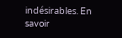indésirables. En savoir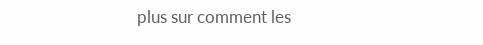plus sur comment les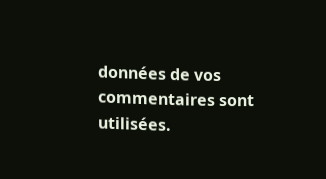données de vos commentaires sont utilisées.